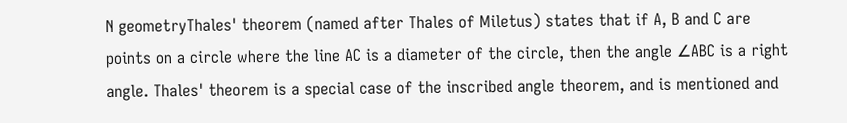N geometryThales' theorem (named after Thales of Miletus) states that if A, B and C are points on a circle where the line AC is a diameter of the circle, then the angle ∠ABC is a right angle. Thales' theorem is a special case of the inscribed angle theorem, and is mentioned and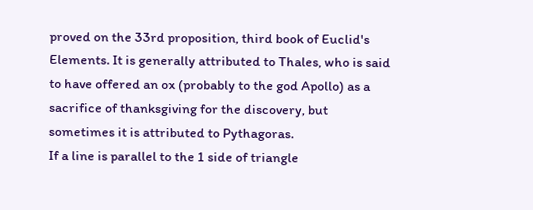proved on the 33rd proposition, third book of Euclid's Elements. It is generally attributed to Thales, who is said to have offered an ox (probably to the god Apollo) as a sacrifice of thanksgiving for the discovery, but sometimes it is attributed to Pythagoras.
If a line is parallel to the 1 side of triangle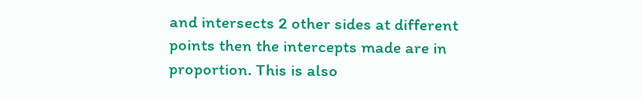and intersects 2 other sides at different points then the intercepts made are in proportion. This is also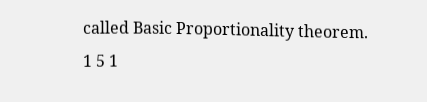called Basic Proportionality theorem.
1 5 1